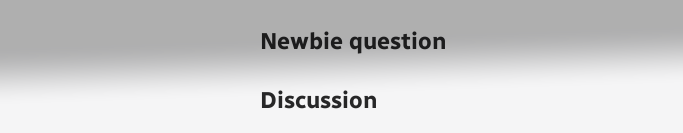Newbie question

Discussion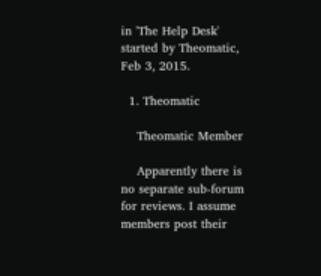in 'The Help Desk' started by Theomatic, Feb 3, 2015.

  1. Theomatic

    Theomatic Member

    Apparently there is no separate sub-forum for reviews. I assume members post their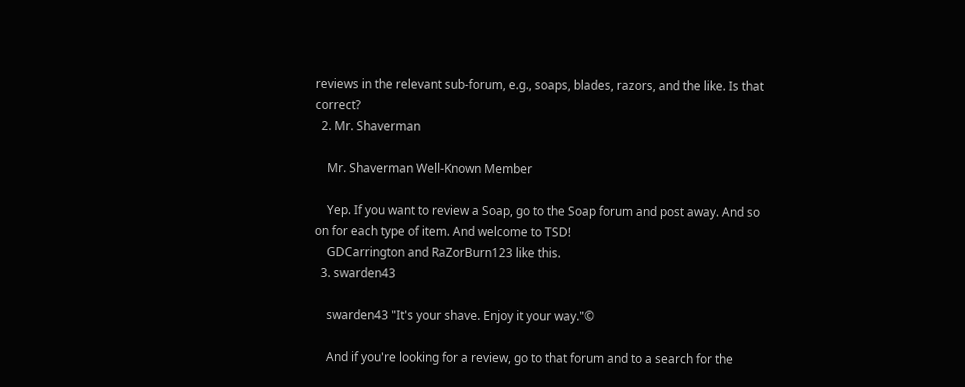reviews in the relevant sub-forum, e.g., soaps, blades, razors, and the like. Is that correct?
  2. Mr. Shaverman

    Mr. Shaverman Well-Known Member

    Yep. If you want to review a Soap, go to the Soap forum and post away. And so on for each type of item. And welcome to TSD!
    GDCarrington and RaZorBurn123 like this.
  3. swarden43

    swarden43 "It's your shave. Enjoy it your way."©

    And if you're looking for a review, go to that forum and to a search for the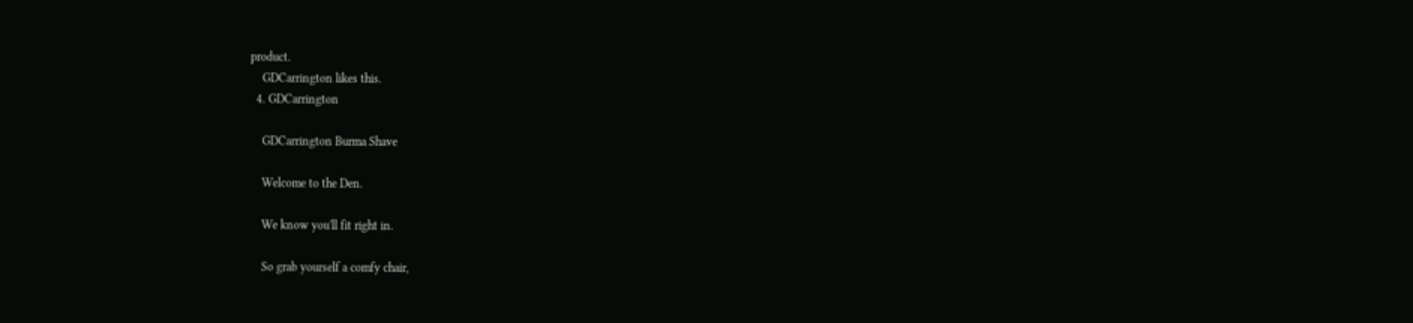product.
    GDCarrington likes this.
  4. GDCarrington

    GDCarrington Burma Shave

    Welcome to the Den.

    We know you'll fit right in.

    So grab yourself a comfy chair,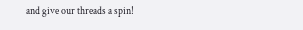and give our threads a spin!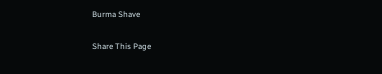Burma Shave

Share This Page